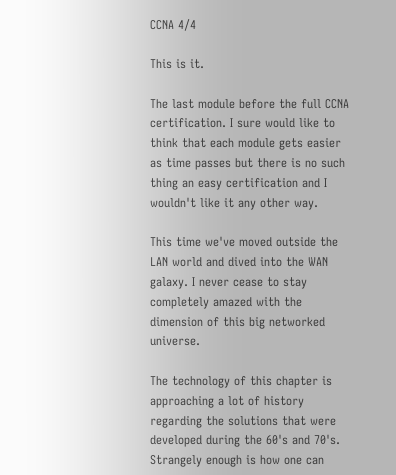CCNA 4/4

This is it.

The last module before the full CCNA certification. I sure would like to think that each module gets easier as time passes but there is no such thing an easy certification and I wouldn't like it any other way.

This time we've moved outside the LAN world and dived into the WAN galaxy. I never cease to stay completely amazed with the dimension of this big networked universe.

The technology of this chapter is approaching a lot of history regarding the solutions that were developed during the 60's and 70's. Strangely enough is how one can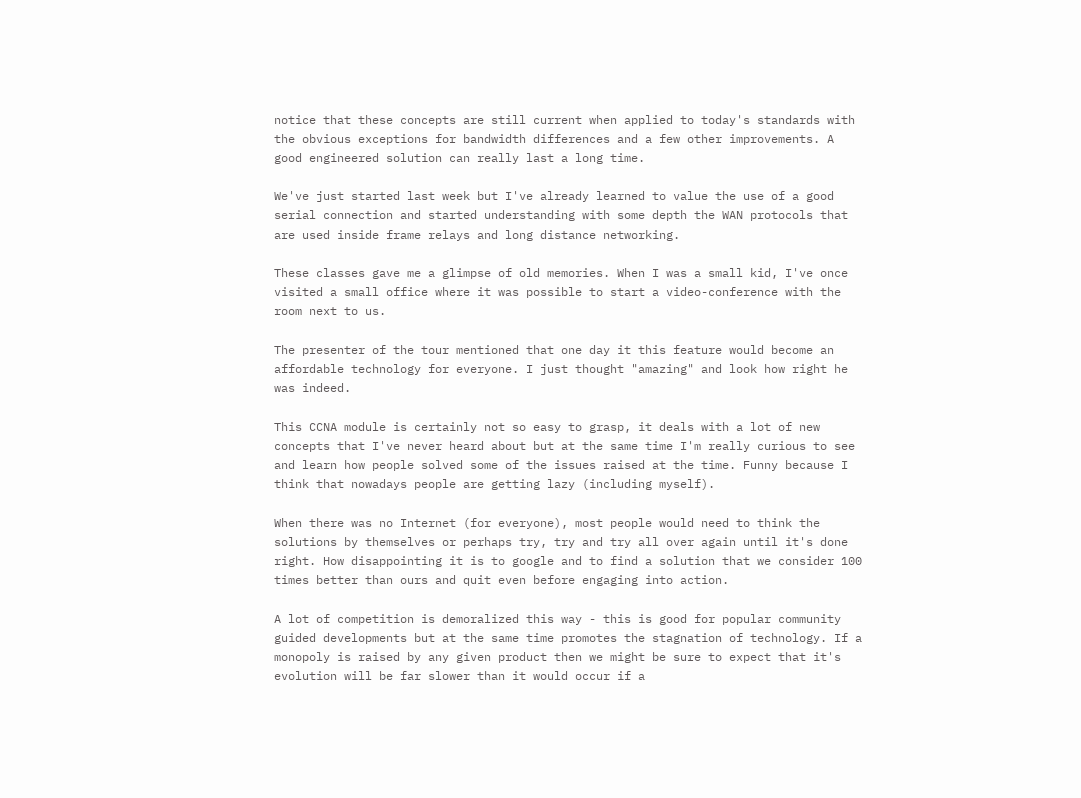notice that these concepts are still current when applied to today's standards with the obvious exceptions for bandwidth differences and a few other improvements. A good engineered solution can really last a long time.

We've just started last week but I've already learned to value the use of a good serial connection and started understanding with some depth the WAN protocols that are used inside frame relays and long distance networking.

These classes gave me a glimpse of old memories. When I was a small kid, I've once visited a small office where it was possible to start a video-conference with the room next to us.

The presenter of the tour mentioned that one day it this feature would become an affordable technology for everyone. I just thought "amazing" and look how right he was indeed.

This CCNA module is certainly not so easy to grasp, it deals with a lot of new concepts that I've never heard about but at the same time I'm really curious to see and learn how people solved some of the issues raised at the time. Funny because I think that nowadays people are getting lazy (including myself).

When there was no Internet (for everyone), most people would need to think the solutions by themselves or perhaps try, try and try all over again until it's done right. How disappointing it is to google and to find a solution that we consider 100 times better than ours and quit even before engaging into action.

A lot of competition is demoralized this way - this is good for popular community guided developments but at the same time promotes the stagnation of technology. If a monopoly is raised by any given product then we might be sure to expect that it's evolution will be far slower than it would occur if a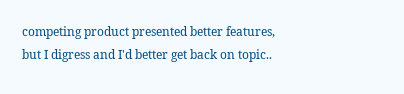competing product presented better features, but I digress and I'd better get back on topic..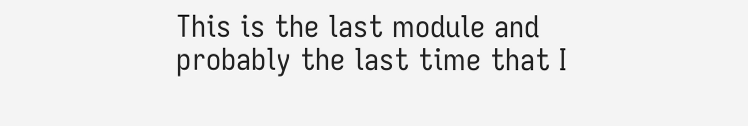This is the last module and probably the last time that I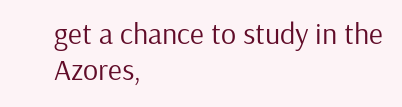get a chance to study in the Azores,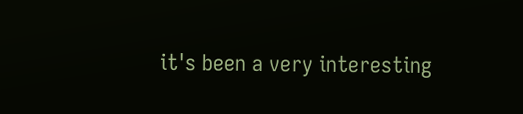it's been a very interesting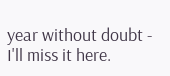year without doubt - I'll miss it here.